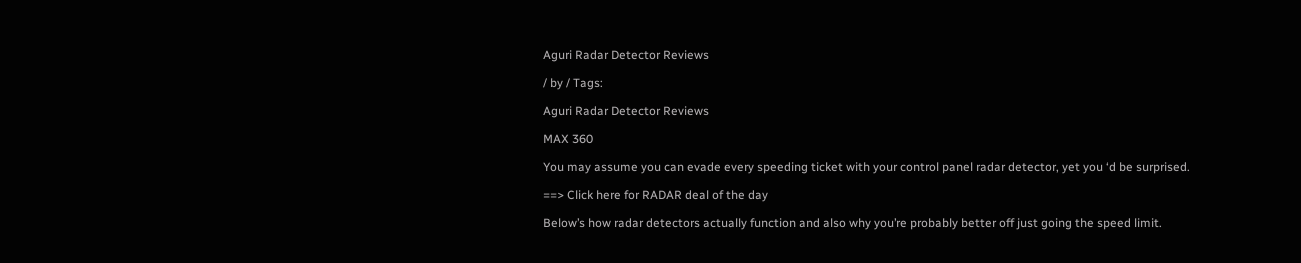Aguri Radar Detector Reviews

/ by / Tags:

Aguri Radar Detector Reviews

MAX 360

You may assume you can evade every speeding ticket with your control panel radar detector, yet you ‘d be surprised.

==> Click here for RADAR deal of the day

Below’s how radar detectors actually function and also why you’re probably better off just going the speed limit.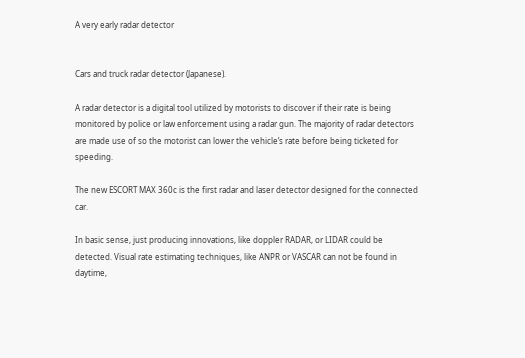A very early radar detector


Cars and truck radar detector (Japanese).

A radar detector is a digital tool utilized by motorists to discover if their rate is being monitored by police or law enforcement using a radar gun. The majority of radar detectors are made use of so the motorist can lower the vehicle’s rate before being ticketed for speeding.

The new ESCORT MAX 360c is the first radar and laser detector designed for the connected car.

In basic sense, just producing innovations, like doppler RADAR, or LIDAR could be detected. Visual rate estimating techniques, like ANPR or VASCAR can not be found in daytime,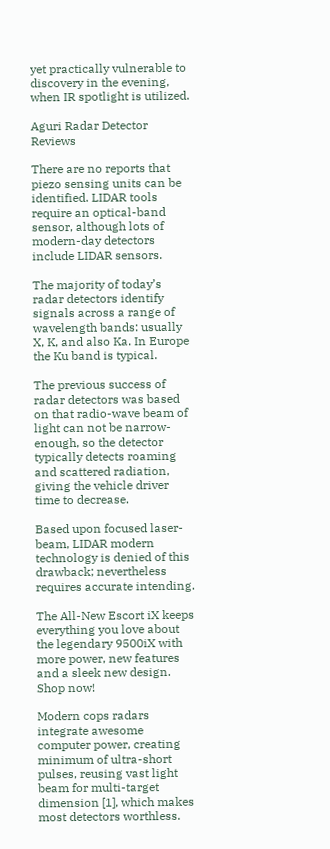yet practically vulnerable to discovery in the evening, when IR spotlight is utilized.

Aguri Radar Detector Reviews

There are no reports that piezo sensing units can be identified. LIDAR tools require an optical-band sensor, although lots of modern-day detectors include LIDAR sensors.

The majority of today’s radar detectors identify signals across a range of wavelength bands: usually X, K, and also Ka. In Europe the Ku band is typical.

The previous success of radar detectors was based on that radio-wave beam of light can not be narrow-enough, so the detector typically detects roaming and scattered radiation, giving the vehicle driver time to decrease.

Based upon focused laser-beam, LIDAR modern technology is denied of this drawback; nevertheless requires accurate intending.

The All-New Escort iX keeps everything you love about the legendary 9500iX with more power, new features and a sleek new design. Shop now!

Modern cops radars integrate awesome computer power, creating minimum of ultra-short pulses, reusing vast light beam for multi-target dimension [1], which makes most detectors worthless.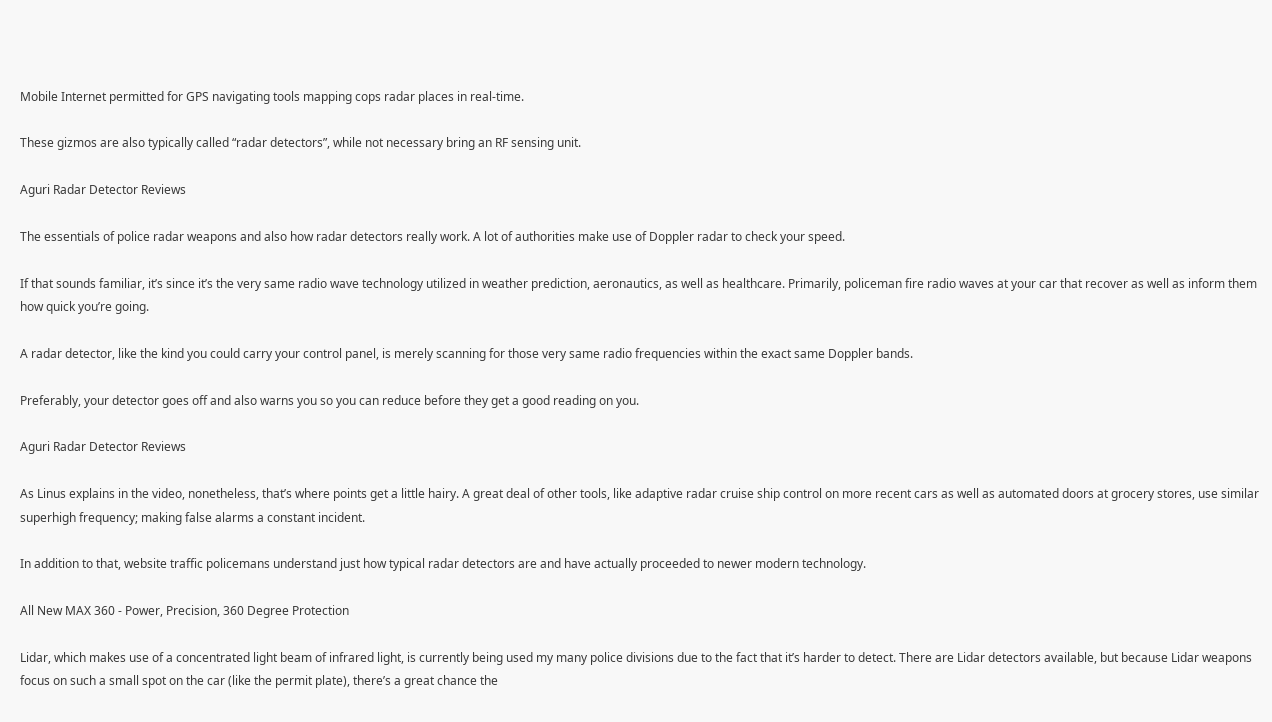Mobile Internet permitted for GPS navigating tools mapping cops radar places in real-time.

These gizmos are also typically called “radar detectors”, while not necessary bring an RF sensing unit.

Aguri Radar Detector Reviews

The essentials of police radar weapons and also how radar detectors really work. A lot of authorities make use of Doppler radar to check your speed.

If that sounds familiar, it’s since it’s the very same radio wave technology utilized in weather prediction, aeronautics, as well as healthcare. Primarily, policeman fire radio waves at your car that recover as well as inform them how quick you’re going.

A radar detector, like the kind you could carry your control panel, is merely scanning for those very same radio frequencies within the exact same Doppler bands.

Preferably, your detector goes off and also warns you so you can reduce before they get a good reading on you.

Aguri Radar Detector Reviews

As Linus explains in the video, nonetheless, that’s where points get a little hairy. A great deal of other tools, like adaptive radar cruise ship control on more recent cars as well as automated doors at grocery stores, use similar superhigh frequency; making false alarms a constant incident.

In addition to that, website traffic policemans understand just how typical radar detectors are and have actually proceeded to newer modern technology.

All New MAX 360 - Power, Precision, 360 Degree Protection

Lidar, which makes use of a concentrated light beam of infrared light, is currently being used my many police divisions due to the fact that it’s harder to detect. There are Lidar detectors available, but because Lidar weapons focus on such a small spot on the car (like the permit plate), there’s a great chance the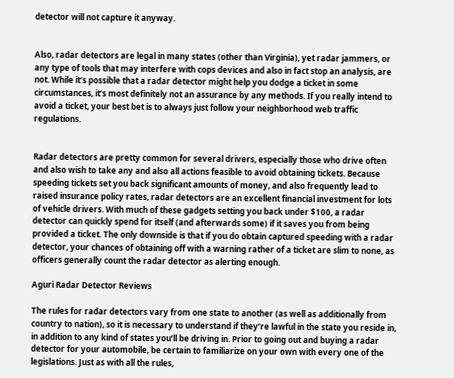detector will not capture it anyway.


Also, radar detectors are legal in many states (other than Virginia), yet radar jammers, or any type of tools that may interfere with cops devices and also in fact stop an analysis, are not. While it’s possible that a radar detector might help you dodge a ticket in some circumstances, it’s most definitely not an assurance by any methods. If you really intend to avoid a ticket, your best bet is to always just follow your neighborhood web traffic regulations.


Radar detectors are pretty common for several drivers, especially those who drive often and also wish to take any and also all actions feasible to avoid obtaining tickets. Because speeding tickets set you back significant amounts of money, and also frequently lead to raised insurance policy rates, radar detectors are an excellent financial investment for lots of vehicle drivers. With much of these gadgets setting you back under $100, a radar detector can quickly spend for itself (and afterwards some) if it saves you from being provided a ticket. The only downside is that if you do obtain captured speeding with a radar detector, your chances of obtaining off with a warning rather of a ticket are slim to none, as officers generally count the radar detector as alerting enough.

Aguri Radar Detector Reviews

The rules for radar detectors vary from one state to another (as well as additionally from country to nation), so it is necessary to understand if they’re lawful in the state you reside in, in addition to any kind of states you’ll be driving in. Prior to going out and buying a radar detector for your automobile, be certain to familiarize on your own with every one of the legislations. Just as with all the rules,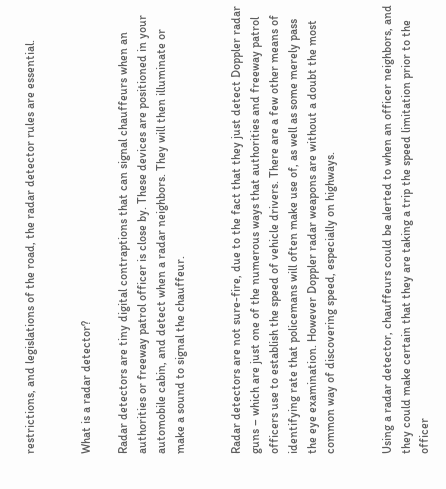restrictions, and legislations of the road, the radar detector rules are essential.


What is a radar detector?

Radar detectors are tiny digital contraptions that can signal chauffeurs when an authorities or freeway patrol officer is close by. These devices are positioned in your automobile cabin, and detect when a radar neighbors. They will then illuminate or make a sound to signal the chauffeur.


Radar detectors are not sure-fire, due to the fact that they just detect Doppler radar guns – which are just one of the numerous ways that authorities and freeway patrol officers use to establish the speed of vehicle drivers. There are a few other means of identifying rate that policemans will often make use of, as well as some merely pass the eye examination. However Doppler radar weapons are without a doubt the most common way of discovering speed, especially on highways.


Using a radar detector, chauffeurs could be alerted to when an officer neighbors, and they could make certain that they are taking a trip the speed limitation prior to the officer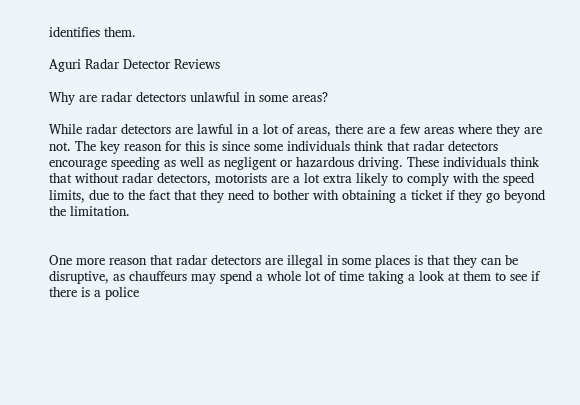identifies them.

Aguri Radar Detector Reviews

Why are radar detectors unlawful in some areas?

While radar detectors are lawful in a lot of areas, there are a few areas where they are not. The key reason for this is since some individuals think that radar detectors encourage speeding as well as negligent or hazardous driving. These individuals think that without radar detectors, motorists are a lot extra likely to comply with the speed limits, due to the fact that they need to bother with obtaining a ticket if they go beyond the limitation.


One more reason that radar detectors are illegal in some places is that they can be disruptive, as chauffeurs may spend a whole lot of time taking a look at them to see if there is a police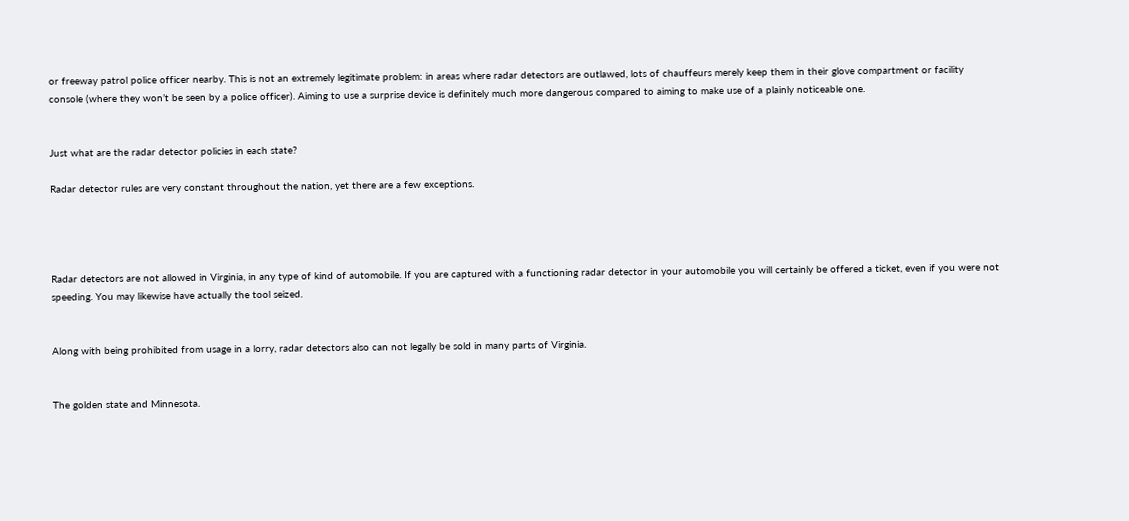or freeway patrol police officer nearby. This is not an extremely legitimate problem: in areas where radar detectors are outlawed, lots of chauffeurs merely keep them in their glove compartment or facility console (where they won’t be seen by a police officer). Aiming to use a surprise device is definitely much more dangerous compared to aiming to make use of a plainly noticeable one.


Just what are the radar detector policies in each state?

Radar detector rules are very constant throughout the nation, yet there are a few exceptions.




Radar detectors are not allowed in Virginia, in any type of kind of automobile. If you are captured with a functioning radar detector in your automobile you will certainly be offered a ticket, even if you were not speeding. You may likewise have actually the tool seized.


Along with being prohibited from usage in a lorry, radar detectors also can not legally be sold in many parts of Virginia.


The golden state and Minnesota.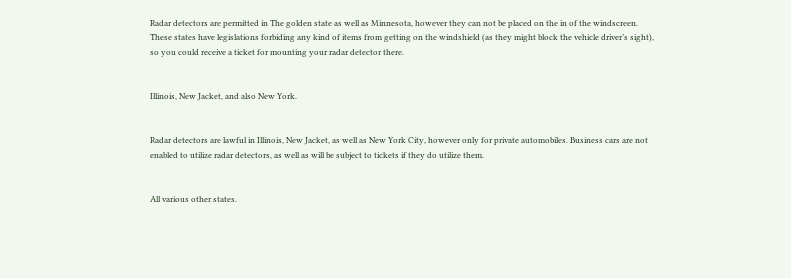Radar detectors are permitted in The golden state as well as Minnesota, however they can not be placed on the in of the windscreen. These states have legislations forbiding any kind of items from getting on the windshield (as they might block the vehicle driver’s sight), so you could receive a ticket for mounting your radar detector there.


Illinois, New Jacket, and also New York.


Radar detectors are lawful in Illinois, New Jacket, as well as New York City, however only for private automobiles. Business cars are not enabled to utilize radar detectors, as well as will be subject to tickets if they do utilize them.


All various other states.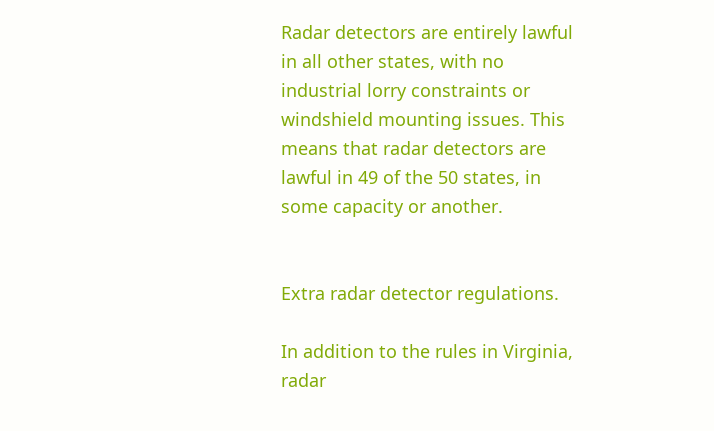Radar detectors are entirely lawful in all other states, with no industrial lorry constraints or windshield mounting issues. This means that radar detectors are lawful in 49 of the 50 states, in some capacity or another.


Extra radar detector regulations.

In addition to the rules in Virginia, radar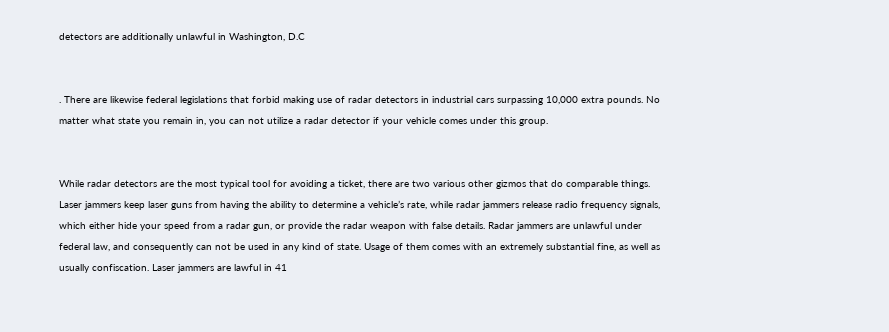detectors are additionally unlawful in Washington, D.C


. There are likewise federal legislations that forbid making use of radar detectors in industrial cars surpassing 10,000 extra pounds. No matter what state you remain in, you can not utilize a radar detector if your vehicle comes under this group.


While radar detectors are the most typical tool for avoiding a ticket, there are two various other gizmos that do comparable things. Laser jammers keep laser guns from having the ability to determine a vehicle’s rate, while radar jammers release radio frequency signals, which either hide your speed from a radar gun, or provide the radar weapon with false details. Radar jammers are unlawful under federal law, and consequently can not be used in any kind of state. Usage of them comes with an extremely substantial fine, as well as usually confiscation. Laser jammers are lawful in 41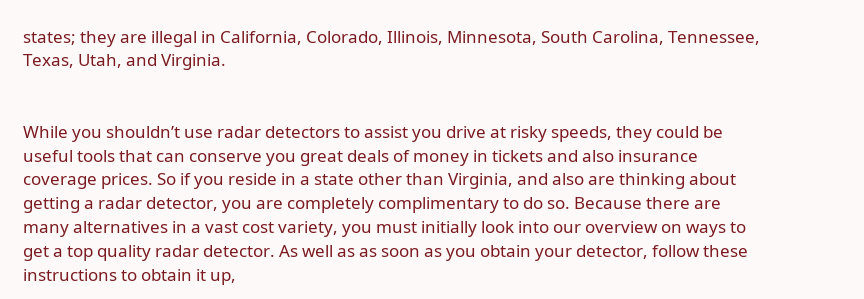states; they are illegal in California, Colorado, Illinois, Minnesota, South Carolina, Tennessee, Texas, Utah, and Virginia.


While you shouldn’t use radar detectors to assist you drive at risky speeds, they could be useful tools that can conserve you great deals of money in tickets and also insurance coverage prices. So if you reside in a state other than Virginia, and also are thinking about getting a radar detector, you are completely complimentary to do so. Because there are many alternatives in a vast cost variety, you must initially look into our overview on ways to get a top quality radar detector. As well as as soon as you obtain your detector, follow these instructions to obtain it up,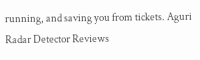running, and saving you from tickets. Aguri Radar Detector Reviews